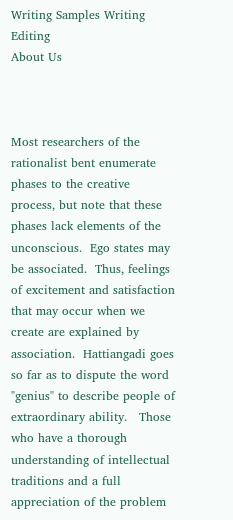Writing Samples Writing Editing
About Us



Most researchers of the rationalist bent enumerate phases to the creative process, but note that these phases lack elements of the unconscious.  Ego states may be associated.  Thus, feelings of excitement and satisfaction that may occur when we create are explained by association.  Hattiangadi goes so far as to dispute the word "genius" to describe people of extraordinary ability.   Those who have a thorough understanding of intellectual traditions and a full appreciation of the problem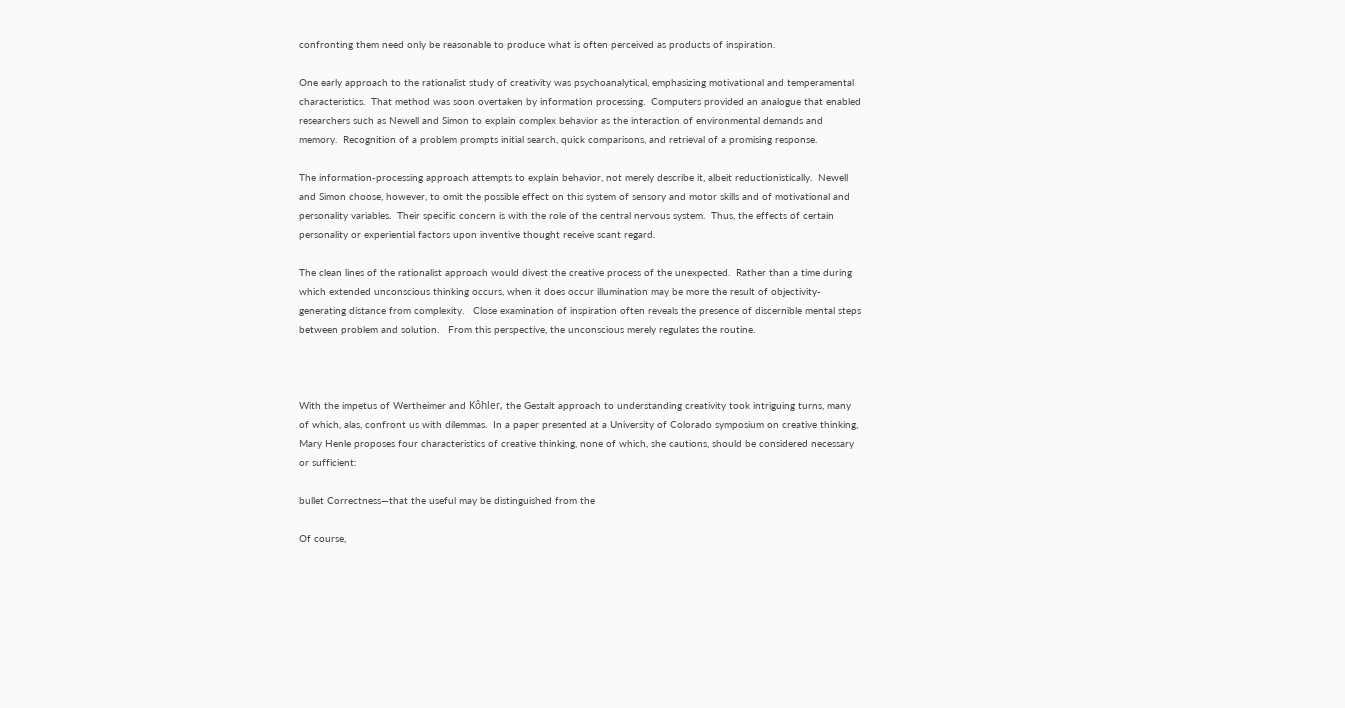confronting them need only be reasonable to produce what is often perceived as products of inspiration.

One early approach to the rationalist study of creativity was psychoanalytical, emphasizing motivational and temperamental characteristics.  That method was soon overtaken by information processing.  Computers provided an analogue that enabled researchers such as Newell and Simon to explain complex behavior as the interaction of environmental demands and memory.  Recognition of a problem prompts initial search, quick comparisons, and retrieval of a promising response.

The information-processing approach attempts to explain behavior, not merely describe it, albeit reductionistically.  Newell and Simon choose, however, to omit the possible effect on this system of sensory and motor skills and of motivational and personality variables.  Their specific concern is with the role of the central nervous system.  Thus, the effects of certain personality or experiential factors upon inventive thought receive scant regard.

The clean lines of the rationalist approach would divest the creative process of the unexpected.  Rather than a time during which extended unconscious thinking occurs, when it does occur illumination may be more the result of objectivity-generating distance from complexity.   Close examination of inspiration often reveals the presence of discernible mental steps between problem and solution.   From this perspective, the unconscious merely regulates the routine.



With the impetus of Wertheimer and Kôhler, the Gestalt approach to understanding creativity took intriguing turns, many of which, alas, confront us with dilemmas.  In a paper presented at a University of Colorado symposium on creative thinking, Mary Henle proposes four characteristics of creative thinking, none of which, she cautions, should be considered necessary or sufficient:

bullet Correctness—that the useful may be distinguished from the

Of course,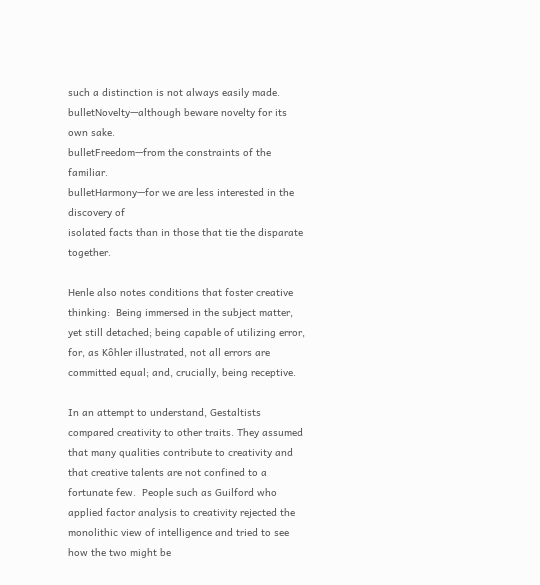such a distinction is not always easily made.
bulletNovelty—although beware novelty for its own sake.
bulletFreedom—from the constraints of the familiar.
bulletHarmony—for we are less interested in the discovery of
isolated facts than in those that tie the disparate together.

Henle also notes conditions that foster creative thinking:  Being immersed in the subject matter, yet still detached; being capable of utilizing error, for, as Kôhler illustrated, not all errors are committed equal; and, crucially, being receptive.

In an attempt to understand, Gestaltists compared creativity to other traits. They assumed that many qualities contribute to creativity and that creative talents are not confined to a fortunate few.  People such as Guilford who applied factor analysis to creativity rejected the monolithic view of intelligence and tried to see how the two might be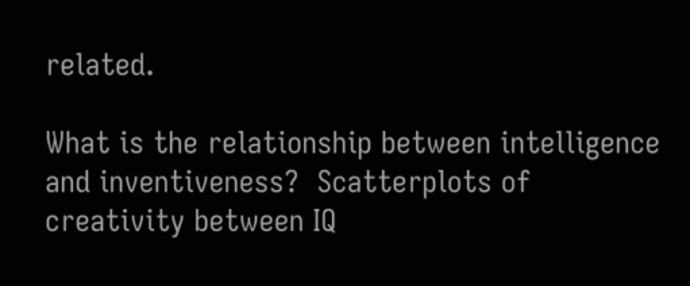related.

What is the relationship between intelligence and inventiveness?  Scatterplots of creativity between IQ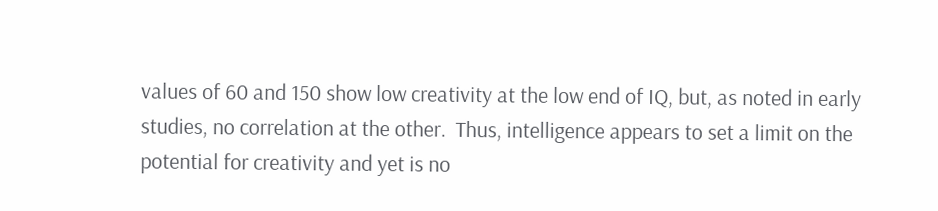values of 60 and 150 show low creativity at the low end of IQ, but, as noted in early studies, no correlation at the other.  Thus, intelligence appears to set a limit on the potential for creativity and yet is no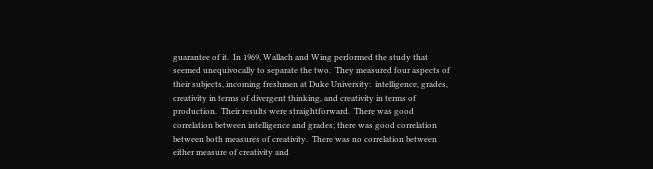guarantee of it.  In 1969, Wallach and Wing performed the study that seemed unequivocally to separate the two.  They measured four aspects of their subjects, incoming freshmen at Duke University:  intelligence, grades, creativity in terms of divergent thinking, and creativity in terms of production.  Their results were straightforward.  There was good correlation between intelligence and grades; there was good correlation between both measures of creativity.  There was no correlation between either measure of creativity and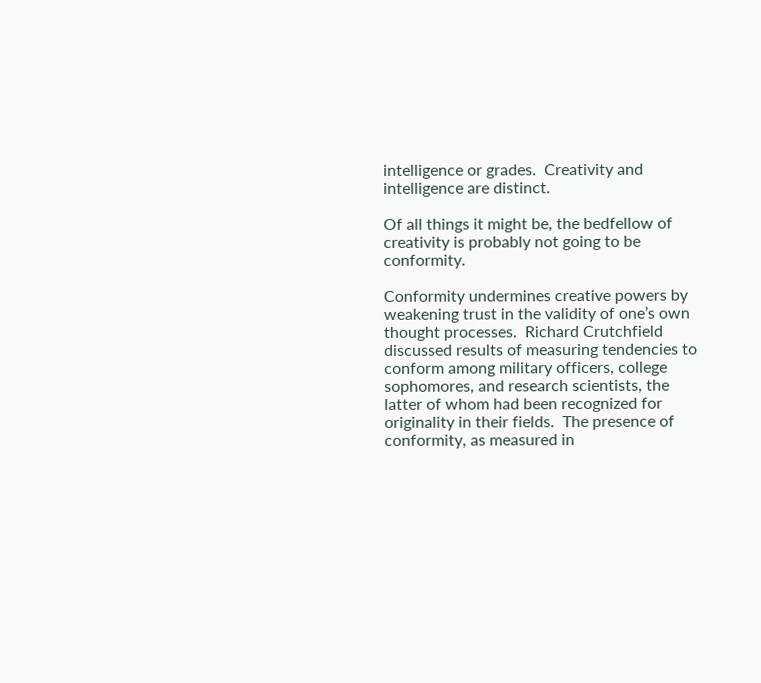intelligence or grades.  Creativity and intelligence are distinct.

Of all things it might be, the bedfellow of creativity is probably not going to be conformity.

Conformity undermines creative powers by weakening trust in the validity of one’s own thought processes.  Richard Crutchfield discussed results of measuring tendencies to conform among military officers, college sophomores, and research scientists, the latter of whom had been recognized for originality in their fields.  The presence of conformity, as measured in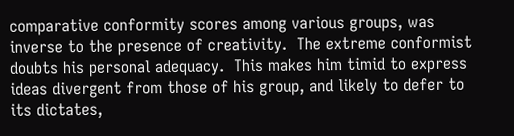comparative conformity scores among various groups, was inverse to the presence of creativity.  The extreme conformist doubts his personal adequacy.  This makes him timid to express ideas divergent from those of his group, and likely to defer to its dictates,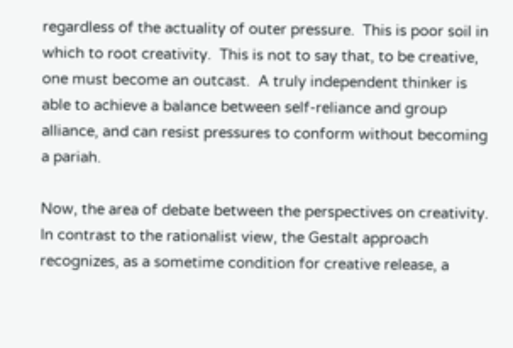regardless of the actuality of outer pressure.  This is poor soil in which to root creativity.  This is not to say that, to be creative, one must become an outcast.  A truly independent thinker is able to achieve a balance between self-reliance and group alliance, and can resist pressures to conform without becoming a pariah.

Now, the area of debate between the perspectives on creativity.  In contrast to the rationalist view, the Gestalt approach recognizes, as a sometime condition for creative release, a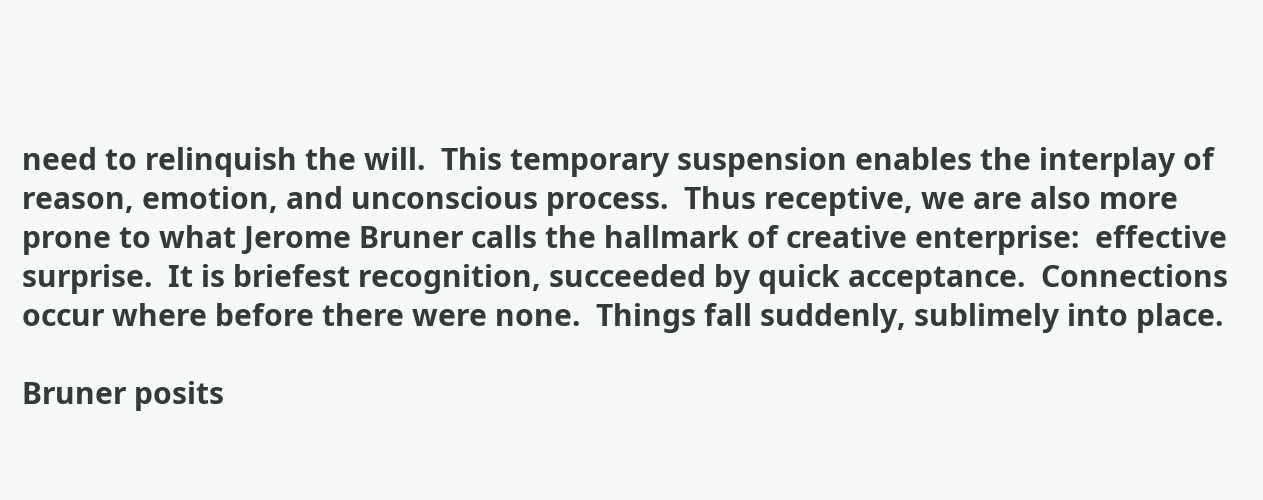need to relinquish the will.  This temporary suspension enables the interplay of reason, emotion, and unconscious process.  Thus receptive, we are also more prone to what Jerome Bruner calls the hallmark of creative enterprise:  effective surprise.  It is briefest recognition, succeeded by quick acceptance.  Connections occur where before there were none.  Things fall suddenly, sublimely into place.

Bruner posits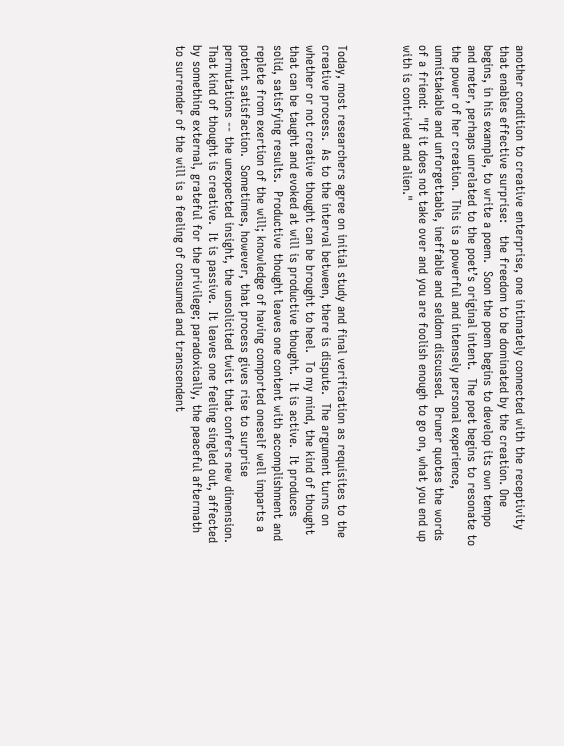another condition to creative enterprise, one intimately connected with the receptivity that enables effective surprise:   the freedom to be dominated by the creation. One begins, in his example, to write a poem.  Soon the poem begins to develop its own tempo and meter, perhaps unrelated to the poet’s original intent.  The poet begins to resonate to the power of her creation.  This is a powerful and intensely personal experience, unmistakable and unforgettable, ineffable and seldom discussed.  Bruner quotes the words of a friend:  "If it does not take over and you are foolish enough to go on, what you end up with is contrived and alien."



Today, most researchers agree on initial study and final verification as requisites to the creative process.  As to the interval between, there is dispute.  The argument turns on whether or not creative thought can be brought to heel.  To my mind, the kind of thought that can be taught and evoked at will is productive thought.  It is active.  It produces solid, satisfying results.  Productive thought leaves one content with accomplishment and replete from exertion of the will; knowledge of having comported oneself well imparts a potent satisfaction.  Sometimes, however, that process gives rise to surprise permutations -- the unexpected insight, the unsolicited twist that confers new dimension.  That kind of thought is creative.  It is passive.  It leaves one feeling singled out, affected by something external, grateful for the privilege; paradoxically, the peaceful aftermath to surrender of the will is a feeling of consumed and transcendent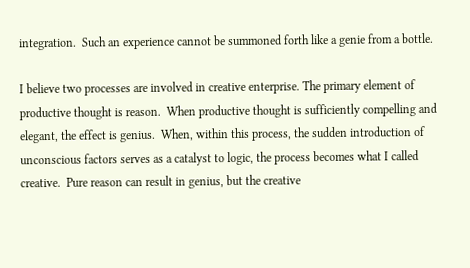integration.  Such an experience cannot be summoned forth like a genie from a bottle.

I believe two processes are involved in creative enterprise. The primary element of productive thought is reason.  When productive thought is sufficiently compelling and elegant, the effect is genius.  When, within this process, the sudden introduction of unconscious factors serves as a catalyst to logic, the process becomes what I called creative.  Pure reason can result in genius, but the creative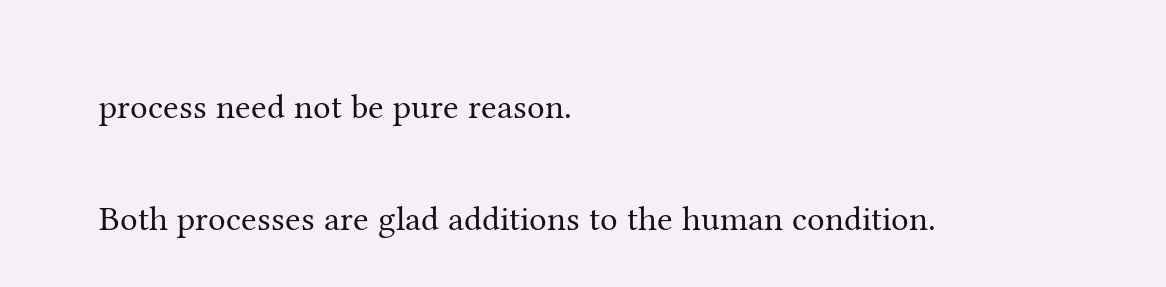process need not be pure reason.

Both processes are glad additions to the human condition.